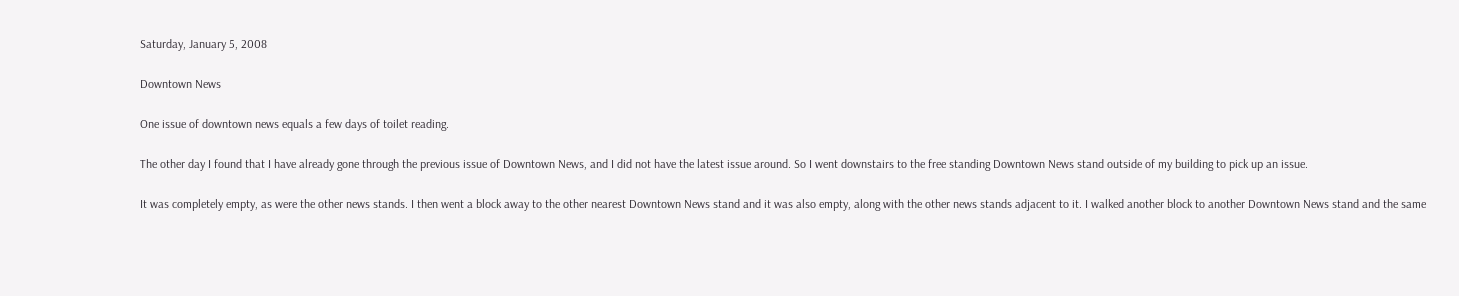Saturday, January 5, 2008

Downtown News

One issue of downtown news equals a few days of toilet reading.

The other day I found that I have already gone through the previous issue of Downtown News, and I did not have the latest issue around. So I went downstairs to the free standing Downtown News stand outside of my building to pick up an issue.

It was completely empty, as were the other news stands. I then went a block away to the other nearest Downtown News stand and it was also empty, along with the other news stands adjacent to it. I walked another block to another Downtown News stand and the same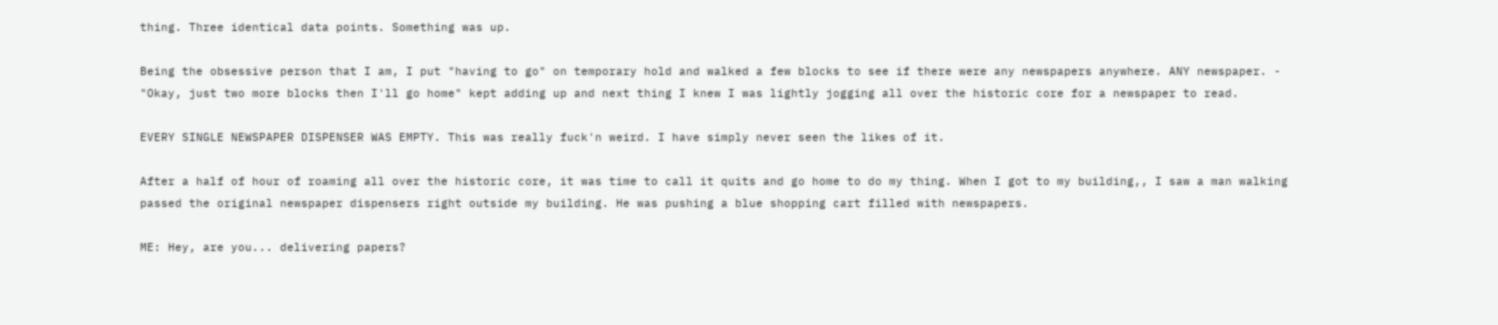thing. Three identical data points. Something was up.

Being the obsessive person that I am, I put "having to go" on temporary hold and walked a few blocks to see if there were any newspapers anywhere. ANY newspaper. - "Okay, just two more blocks then I'll go home" kept adding up and next thing I knew I was lightly jogging all over the historic core for a newspaper to read.

EVERY SINGLE NEWSPAPER DISPENSER WAS EMPTY. This was really fuck'n weird. I have simply never seen the likes of it.

After a half of hour of roaming all over the historic core, it was time to call it quits and go home to do my thing. When I got to my building,, I saw a man walking passed the original newspaper dispensers right outside my building. He was pushing a blue shopping cart filled with newspapers.

ME: Hey, are you... delivering papers?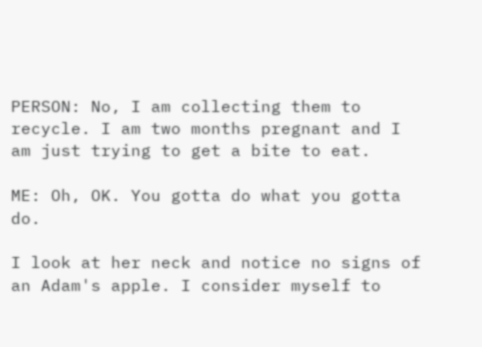PERSON: No, I am collecting them to recycle. I am two months pregnant and I am just trying to get a bite to eat.

ME: Oh, OK. You gotta do what you gotta do.

I look at her neck and notice no signs of an Adam's apple. I consider myself to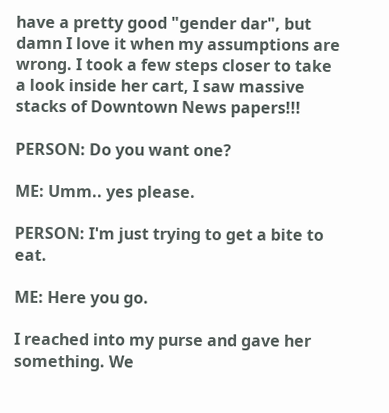have a pretty good "gender dar", but damn I love it when my assumptions are wrong. I took a few steps closer to take a look inside her cart, I saw massive stacks of Downtown News papers!!!

PERSON: Do you want one?

ME: Umm.. yes please.

PERSON: I'm just trying to get a bite to eat.

ME: Here you go.

I reached into my purse and gave her something. We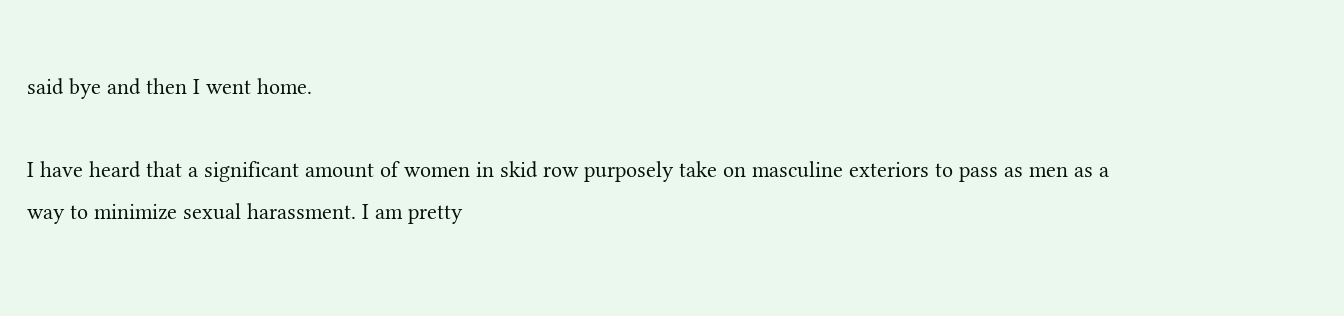said bye and then I went home.

I have heard that a significant amount of women in skid row purposely take on masculine exteriors to pass as men as a way to minimize sexual harassment. I am pretty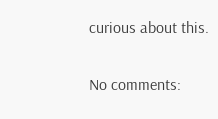curious about this.

No comments: